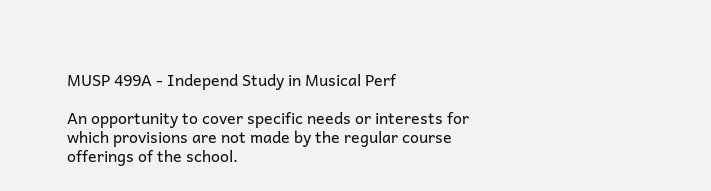MUSP 499A - Independ Study in Musical Perf

An opportunity to cover specific needs or interests for which provisions are not made by the regular course offerings of the school.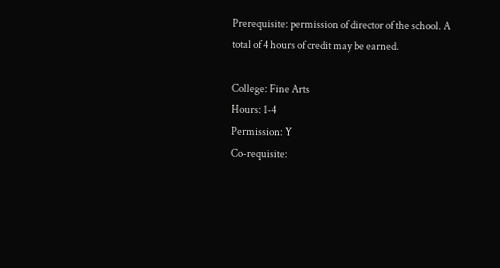Prerequisite: permission of director of the school. A total of 4 hours of credit may be earned.

College: Fine Arts
Hours: 1-4
Permission: Y
Co-requisite: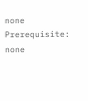none
Prerequisite: none